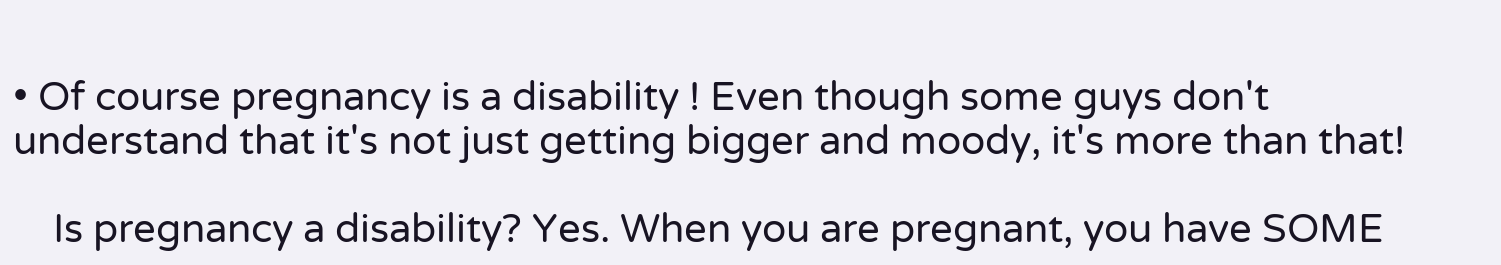• Of course pregnancy is a disability ! Even though some guys don't understand that it's not just getting bigger and moody, it's more than that!

    Is pregnancy a disability? Yes. When you are pregnant, you have SOME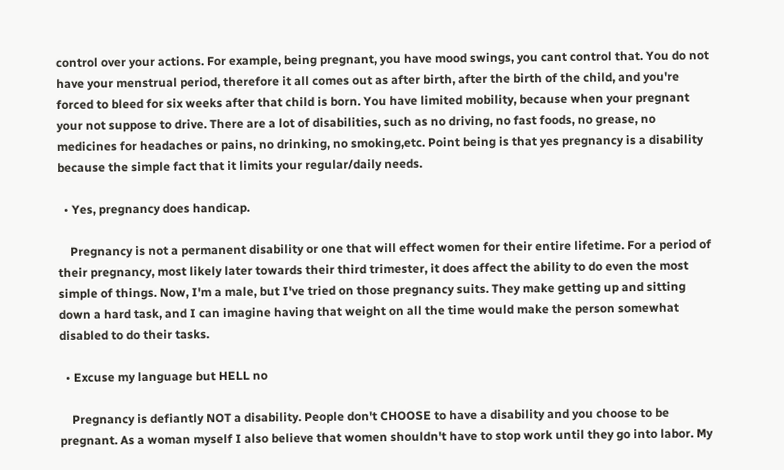control over your actions. For example, being pregnant, you have mood swings, you cant control that. You do not have your menstrual period, therefore it all comes out as after birth, after the birth of the child, and you're forced to bleed for six weeks after that child is born. You have limited mobility, because when your pregnant your not suppose to drive. There are a lot of disabilities, such as no driving, no fast foods, no grease, no medicines for headaches or pains, no drinking, no smoking,etc. Point being is that yes pregnancy is a disability because the simple fact that it limits your regular/daily needs.

  • Yes, pregnancy does handicap.

    Pregnancy is not a permanent disability or one that will effect women for their entire lifetime. For a period of their pregnancy, most likely later towards their third trimester, it does affect the ability to do even the most simple of things. Now, I'm a male, but I've tried on those pregnancy suits. They make getting up and sitting down a hard task, and I can imagine having that weight on all the time would make the person somewhat disabled to do their tasks.

  • Excuse my language but HELL no

    Pregnancy is defiantly NOT a disability. People don't CHOOSE to have a disability and you choose to be pregnant. As a woman myself I also believe that women shouldn't have to stop work until they go into labor. My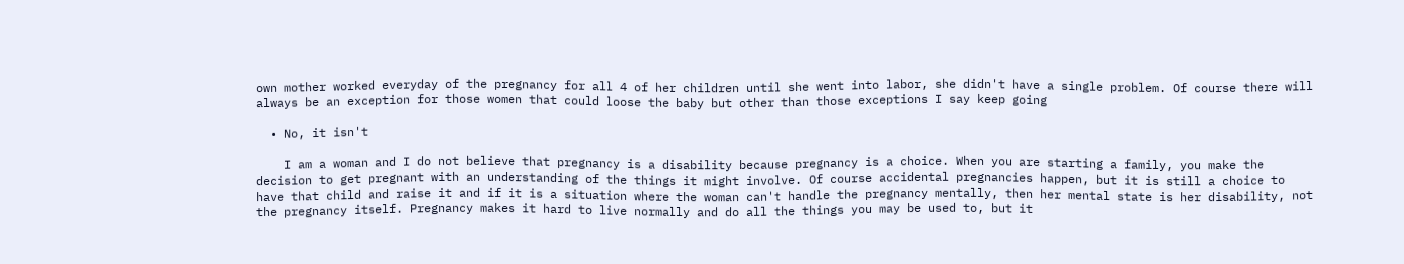own mother worked everyday of the pregnancy for all 4 of her children until she went into labor, she didn't have a single problem. Of course there will always be an exception for those women that could loose the baby but other than those exceptions I say keep going

  • No, it isn't

    I am a woman and I do not believe that pregnancy is a disability because pregnancy is a choice. When you are starting a family, you make the decision to get pregnant with an understanding of the things it might involve. Of course accidental pregnancies happen, but it is still a choice to have that child and raise it and if it is a situation where the woman can't handle the pregnancy mentally, then her mental state is her disability, not the pregnancy itself. Pregnancy makes it hard to live normally and do all the things you may be used to, but it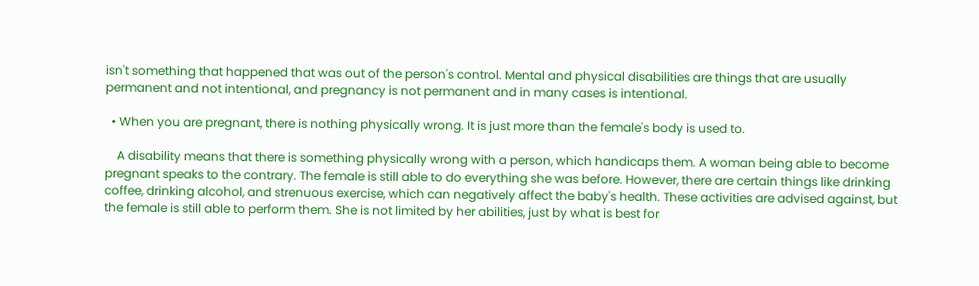isn't something that happened that was out of the person's control. Mental and physical disabilities are things that are usually permanent and not intentional, and pregnancy is not permanent and in many cases is intentional.

  • When you are pregnant, there is nothing physically wrong. It is just more than the female's body is used to.

    A disability means that there is something physically wrong with a person, which handicaps them. A woman being able to become pregnant speaks to the contrary. The female is still able to do everything she was before. However, there are certain things like drinking coffee, drinking alcohol, and strenuous exercise, which can negatively affect the baby's health. These activities are advised against, but the female is still able to perform them. She is not limited by her abilities, just by what is best for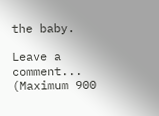the baby.

Leave a comment...
(Maximum 900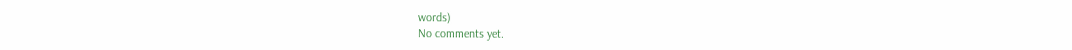words)
No comments yet.